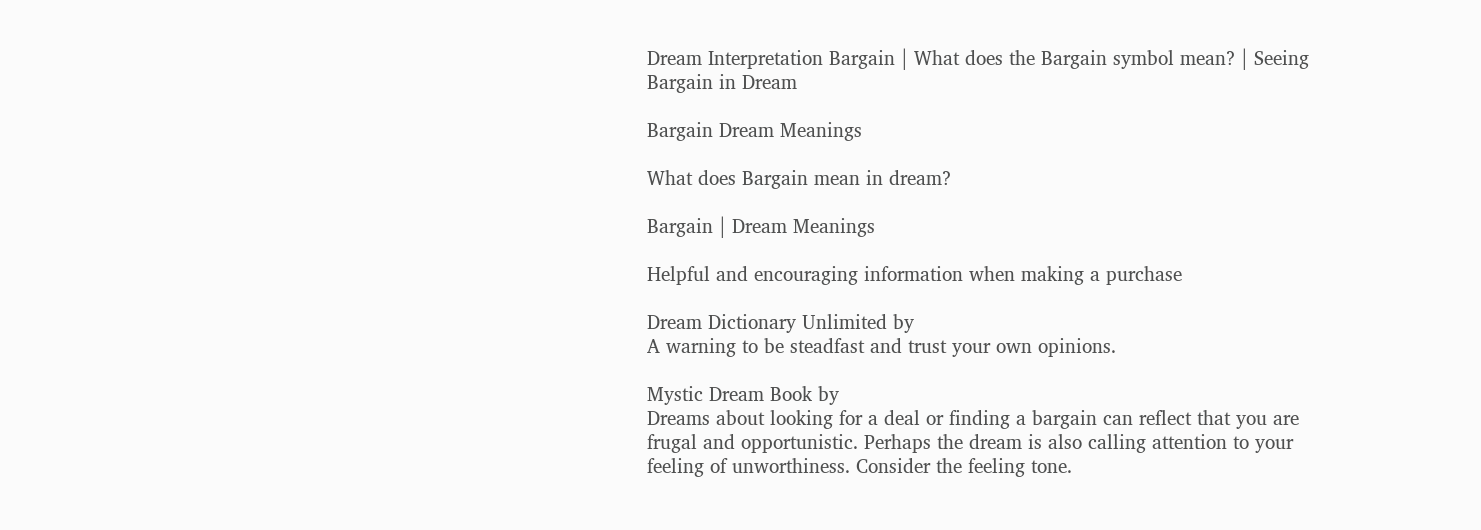Dream Interpretation Bargain | What does the Bargain symbol mean? | Seeing Bargain in Dream

Bargain Dream Meanings

What does Bargain mean in dream?

Bargain | Dream Meanings

Helpful and encouraging information when making a purchase

Dream Dictionary Unlimited by
A warning to be steadfast and trust your own opinions.

Mystic Dream Book by
Dreams about looking for a deal or finding a bargain can reflect that you are frugal and opportunistic. Perhaps the dream is also calling attention to your feeling of unworthiness. Consider the feeling tone.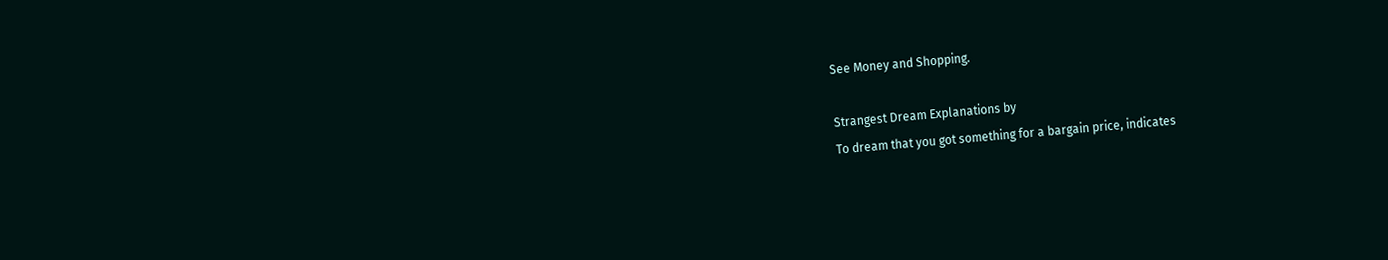See Money and Shopping.

Strangest Dream Explanations by
To dream that you got something for a bargain price, indicates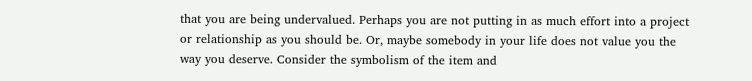that you are being undervalued. Perhaps you are not putting in as much effort into a project or relationship as you should be. Or, maybe somebody in your life does not value you the way you deserve. Consider the symbolism of the item and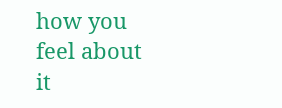how you feel about it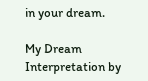in your dream.

My Dream Interpretation by